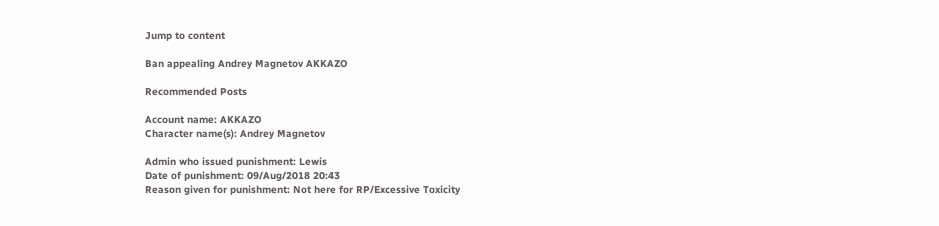Jump to content

Ban appealing Andrey Magnetov AKKAZO

Recommended Posts

Account name: AKKAZO
Character name(s): Andrey Magnetov

Admin who issued punishment: Lewis
Date of punishment: 09/Aug/2018 20:43
Reason given for punishment: Not here for RP/Excessive Toxicity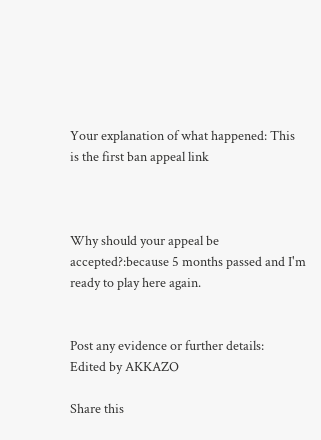Your explanation of what happened: This is the first ban appeal link



Why should your appeal be accepted?:because 5 months passed and I'm ready to play here again.


Post any evidence or further details:
Edited by AKKAZO

Share this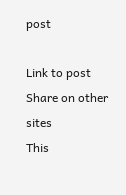post

Link to post
Share on other sites
This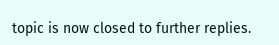topic is now closed to further replies.